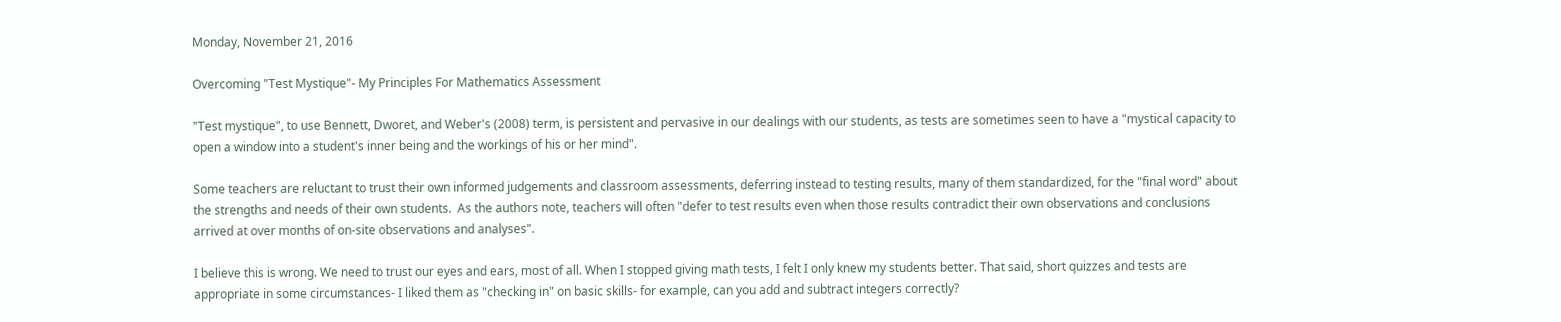Monday, November 21, 2016

Overcoming "Test Mystique"- My Principles For Mathematics Assessment

"Test mystique", to use Bennett, Dworet, and Weber's (2008) term, is persistent and pervasive in our dealings with our students, as tests are sometimes seen to have a "mystical capacity to open a window into a student's inner being and the workings of his or her mind".

Some teachers are reluctant to trust their own informed judgements and classroom assessments, deferring instead to testing results, many of them standardized, for the "final word" about the strengths and needs of their own students.  As the authors note, teachers will often "defer to test results even when those results contradict their own observations and conclusions arrived at over months of on-site observations and analyses".

I believe this is wrong. We need to trust our eyes and ears, most of all. When I stopped giving math tests, I felt I only knew my students better. That said, short quizzes and tests are appropriate in some circumstances- I liked them as "checking in" on basic skills- for example, can you add and subtract integers correctly?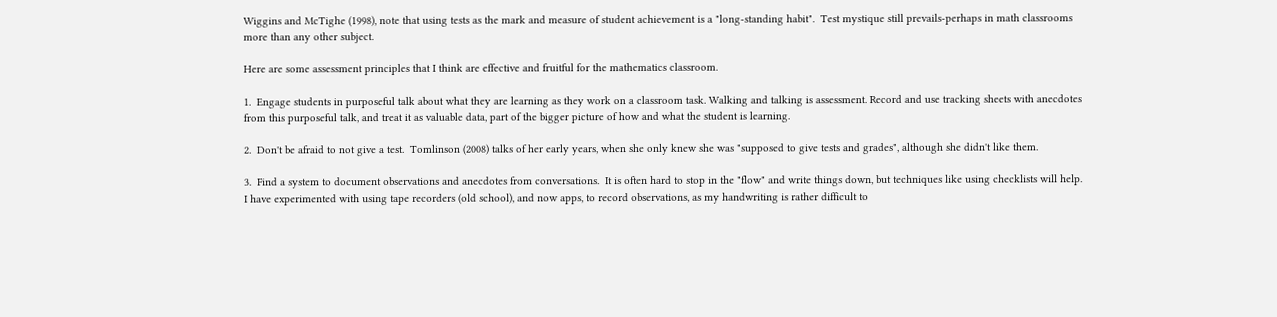Wiggins and McTighe (1998), note that using tests as the mark and measure of student achievement is a "long-standing habit".  Test mystique still prevails-perhaps in math classrooms more than any other subject.

Here are some assessment principles that I think are effective and fruitful for the mathematics classroom.

1.  Engage students in purposeful talk about what they are learning as they work on a classroom task. Walking and talking is assessment. Record and use tracking sheets with anecdotes from this purposeful talk, and treat it as valuable data, part of the bigger picture of how and what the student is learning.

2.  Don't be afraid to not give a test.  Tomlinson (2008) talks of her early years, when she only knew she was "supposed to give tests and grades", although she didn't like them.

3.  Find a system to document observations and anecdotes from conversations.  It is often hard to stop in the "flow" and write things down, but techniques like using checklists will help.  I have experimented with using tape recorders (old school), and now apps, to record observations, as my handwriting is rather difficult to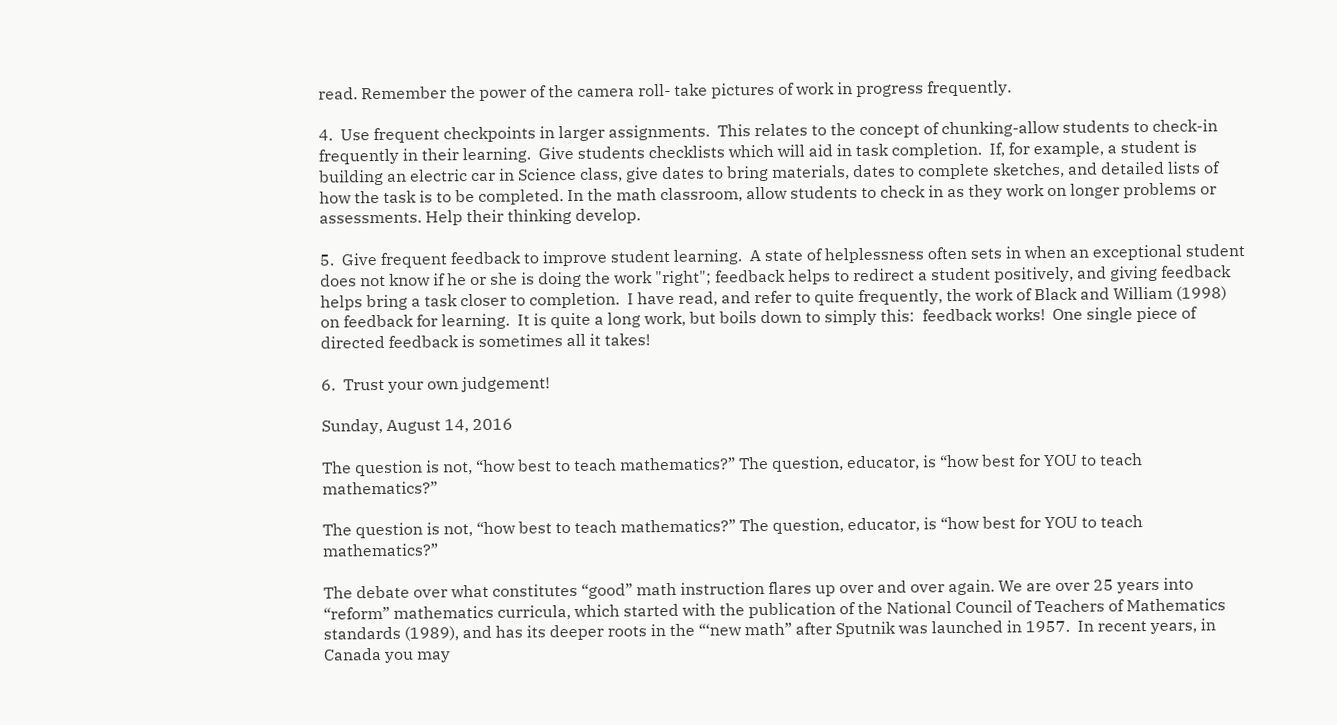read. Remember the power of the camera roll- take pictures of work in progress frequently.

4.  Use frequent checkpoints in larger assignments.  This relates to the concept of chunking-allow students to check-in frequently in their learning.  Give students checklists which will aid in task completion.  If, for example, a student is building an electric car in Science class, give dates to bring materials, dates to complete sketches, and detailed lists of how the task is to be completed. In the math classroom, allow students to check in as they work on longer problems or assessments. Help their thinking develop.

5.  Give frequent feedback to improve student learning.  A state of helplessness often sets in when an exceptional student does not know if he or she is doing the work "right"; feedback helps to redirect a student positively, and giving feedback helps bring a task closer to completion.  I have read, and refer to quite frequently, the work of Black and William (1998) on feedback for learning.  It is quite a long work, but boils down to simply this:  feedback works!  One single piece of directed feedback is sometimes all it takes!

6.  Trust your own judgement!

Sunday, August 14, 2016

The question is not, “how best to teach mathematics?” The question, educator, is “how best for YOU to teach mathematics?”

The question is not, “how best to teach mathematics?” The question, educator, is “how best for YOU to teach mathematics?”

The debate over what constitutes “good” math instruction flares up over and over again. We are over 25 years into “reform” mathematics curricula, which started with the publication of the National Council of Teachers of Mathematics standards (1989), and has its deeper roots in the “‘new math” after Sputnik was launched in 1957.  In recent years, in Canada you may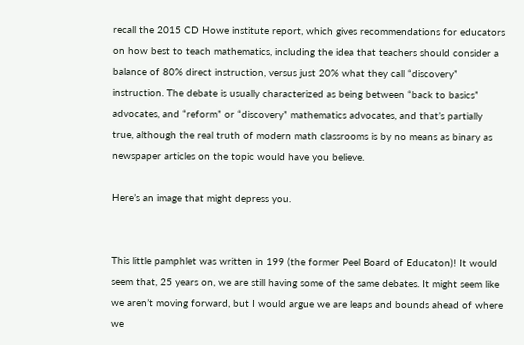recall the 2015 CD Howe institute report, which gives recommendations for educators on how best to teach mathematics, including the idea that teachers should consider a balance of 80% direct instruction, versus just 20% what they call “discovery” instruction. The debate is usually characterized as being between “back to basics” advocates, and “reform” or “discovery” mathematics advocates, and that’s partially true, although the real truth of modern math classrooms is by no means as binary as newspaper articles on the topic would have you believe.

Here’s an image that might depress you.


This little pamphlet was written in 199 (the former Peel Board of Educaton)! It would seem that, 25 years on, we are still having some of the same debates. It might seem like we aren’t moving forward, but I would argue we are leaps and bounds ahead of where we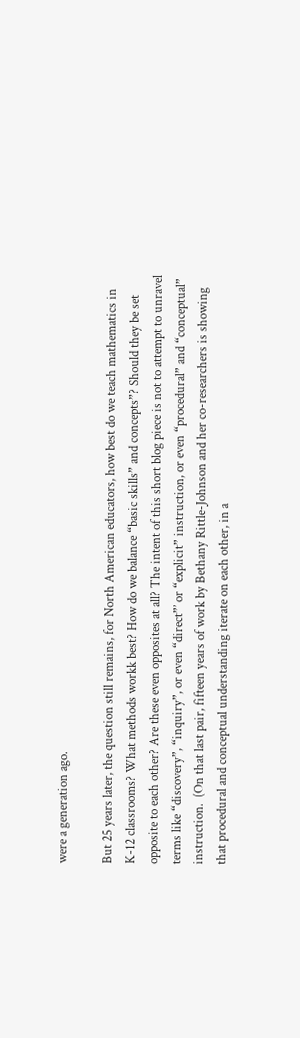were a generation ago.

But 25 years later, the question still remains, for North American educators, how best do we teach mathematics in K-12 classrooms? What methods workk best? How do we balance “basic skills” and concepts”? Should they be set opposite to each other? Are these even opposites at all? The intent of this short blog piece is not to attempt to unravel terms like “discovery”, “inquiry”, or even “direct”’ or “explicit” instruction, or even “procedural” and “conceptual” instruction.  (On that last pair, fifteen years of work by Bethany Rittle-Johnson and her co-researchers is showing that procedural and conceptual understanding iterate on each other, in a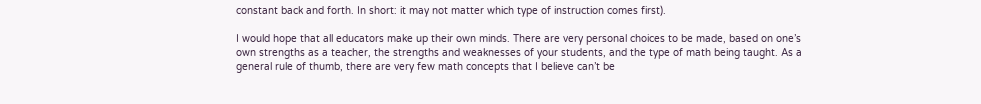constant back and forth. In short: it may not matter which type of instruction comes first).

I would hope that all educators make up their own minds. There are very personal choices to be made, based on one’s own strengths as a teacher, the strengths and weaknesses of your students, and the type of math being taught. As a general rule of thumb, there are very few math concepts that I believe can’t be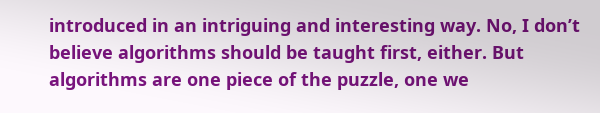introduced in an intriguing and interesting way. No, I don’t believe algorithms should be taught first, either. But algorithms are one piece of the puzzle, one we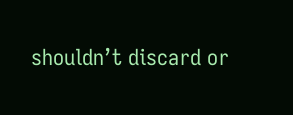shouldn’t discard or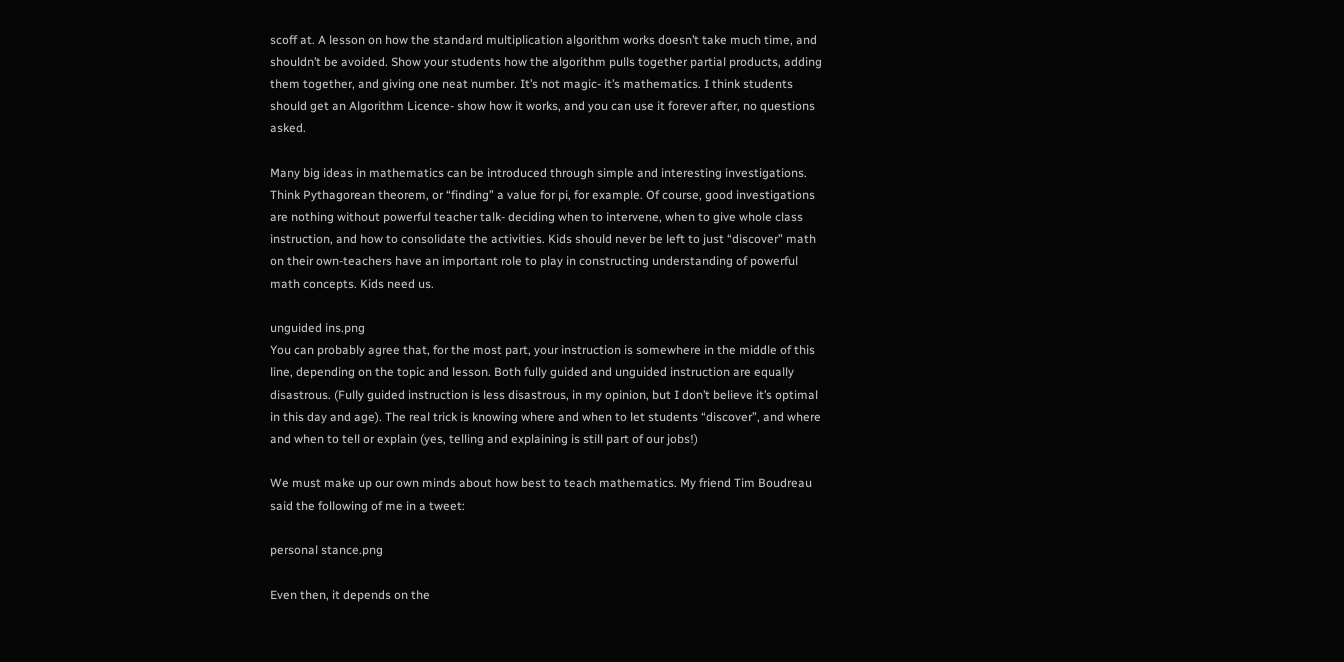scoff at. A lesson on how the standard multiplication algorithm works doesn’t take much time, and shouldn’t be avoided. Show your students how the algorithm pulls together partial products, adding them together, and giving one neat number. It’s not magic- it’s mathematics. I think students should get an Algorithm Licence- show how it works, and you can use it forever after, no questions asked.

Many big ideas in mathematics can be introduced through simple and interesting investigations. Think Pythagorean theorem, or “finding” a value for pi, for example. Of course, good investigations are nothing without powerful teacher talk- deciding when to intervene, when to give whole class instruction, and how to consolidate the activities. Kids should never be left to just “discover” math on their own-teachers have an important role to play in constructing understanding of powerful math concepts. Kids need us.

unguided ins.png
You can probably agree that, for the most part, your instruction is somewhere in the middle of this line, depending on the topic and lesson. Both fully guided and unguided instruction are equally disastrous. (Fully guided instruction is less disastrous, in my opinion, but I don’t believe it’s optimal in this day and age). The real trick is knowing where and when to let students “discover”, and where and when to tell or explain (yes, telling and explaining is still part of our jobs!)

We must make up our own minds about how best to teach mathematics. My friend Tim Boudreau said the following of me in a tweet:

personal stance.png

Even then, it depends on the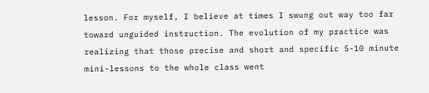lesson. For myself, I believe at times I swung out way too far toward unguided instruction. The evolution of my practice was realizing that those precise and short and specific 5-10 minute mini-lessons to the whole class went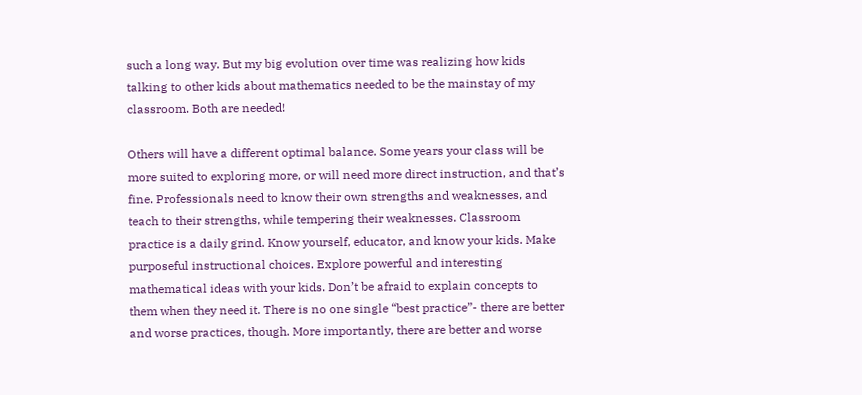such a long way. But my big evolution over time was realizing how kids talking to other kids about mathematics needed to be the mainstay of my classroom. Both are needed!

Others will have a different optimal balance. Some years your class will be more suited to exploring more, or will need more direct instruction, and that’s fine. Professionals need to know their own strengths and weaknesses, and teach to their strengths, while tempering their weaknesses. Classroom practice is a daily grind. Know yourself, educator, and know your kids. Make purposeful instructional choices. Explore powerful and interesting mathematical ideas with your kids. Don’t be afraid to explain concepts to them when they need it. There is no one single “best practice”- there are better and worse practices, though. More importantly, there are better and worse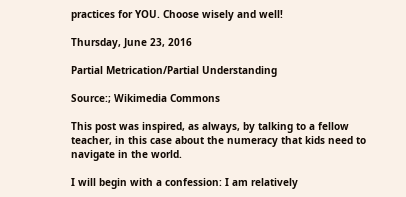practices for YOU. Choose wisely and well!

Thursday, June 23, 2016

Partial Metrication/Partial Understanding

Source:; Wikimedia Commons

This post was inspired, as always, by talking to a fellow teacher, in this case about the numeracy that kids need to navigate in the world.

I will begin with a confession: I am relatively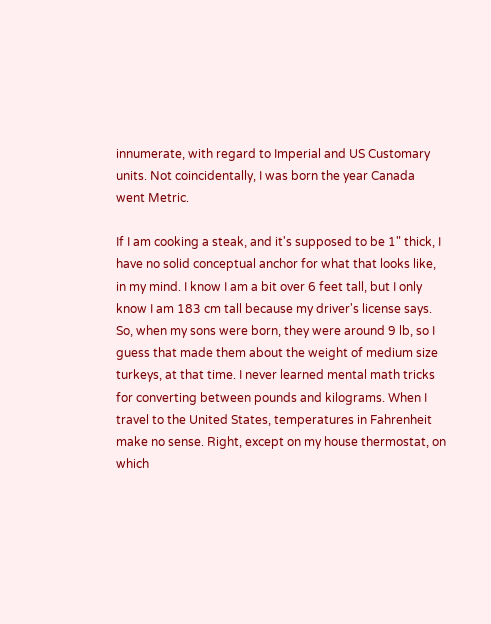innumerate, with regard to Imperial and US Customary units. Not coincidentally, I was born the year Canada went Metric.

If I am cooking a steak, and it's supposed to be 1" thick, I have no solid conceptual anchor for what that looks like, in my mind. I know I am a bit over 6 feet tall, but I only  know I am 183 cm tall because my driver's license says. So, when my sons were born, they were around 9 lb, so I guess that made them about the weight of medium size turkeys, at that time. I never learned mental math tricks for converting between pounds and kilograms. When I travel to the United States, temperatures in Fahrenheit make no sense. Right, except on my house thermostat, on which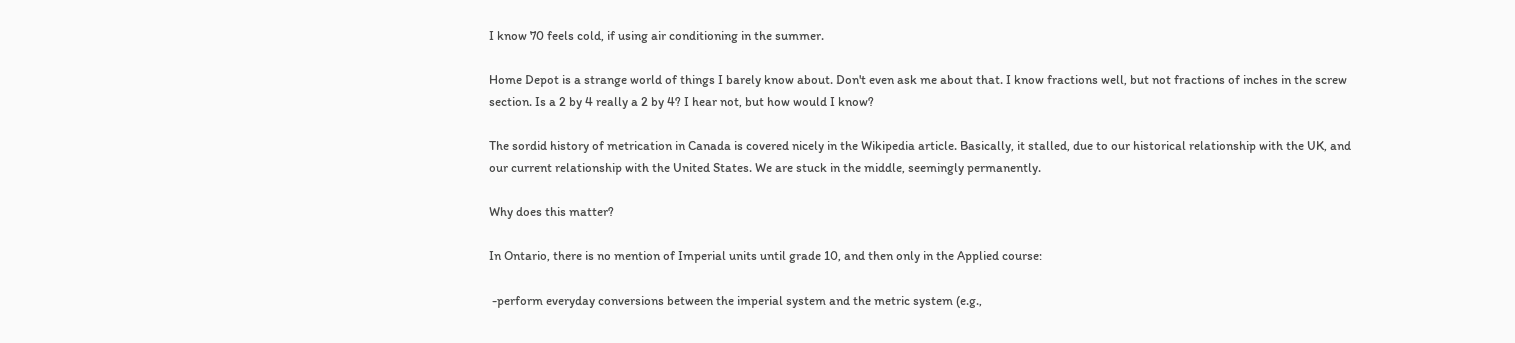I know 70 feels cold, if using air conditioning in the summer.

Home Depot is a strange world of things I barely know about. Don't even ask me about that. I know fractions well, but not fractions of inches in the screw section. Is a 2 by 4 really a 2 by 4? I hear not, but how would I know?

The sordid history of metrication in Canada is covered nicely in the Wikipedia article. Basically, it stalled, due to our historical relationship with the UK, and our current relationship with the United States. We are stuck in the middle, seemingly permanently.

Why does this matter?

In Ontario, there is no mention of Imperial units until grade 10, and then only in the Applied course:

 -perform everyday conversions between the imperial system and the metric system (e.g.,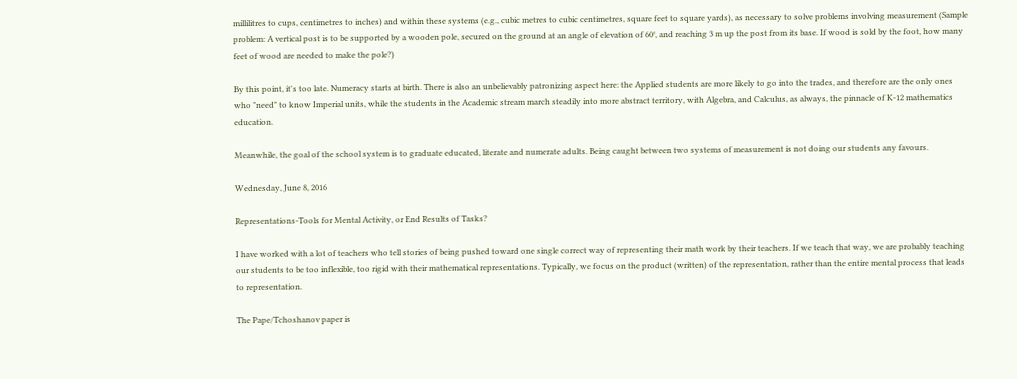millilitres to cups, centimetres to inches) and within these systems (e.g., cubic metres to cubic centimetres, square feet to square yards), as necessary to solve problems involving measurement (Sample problem: A vertical post is to be supported by a wooden pole, secured on the ground at an angle of elevation of 60°, and reaching 3 m up the post from its base. If wood is sold by the foot, how many feet of wood are needed to make the pole?)

By this point, it's too late. Numeracy starts at birth. There is also an unbelievably patronizing aspect here: the Applied students are more likely to go into the trades, and therefore are the only ones who "need" to know Imperial units, while the students in the Academic stream march steadily into more abstract territory, with Algebra, and Calculus, as always, the pinnacle of K-12 mathematics education.

Meanwhile, the goal of the school system is to graduate educated, literate and numerate adults. Being caught between two systems of measurement is not doing our students any favours.

Wednesday, June 8, 2016

Representations-Tools for Mental Activity, or End Results of Tasks?

I have worked with a lot of teachers who tell stories of being pushed toward one single correct way of representing their math work by their teachers. If we teach that way, we are probably teaching our students to be too inflexible, too rigid with their mathematical representations. Typically, we focus on the product (written) of the representation, rather than the entire mental process that leads to representation.

The Pape/Tchoshanov paper is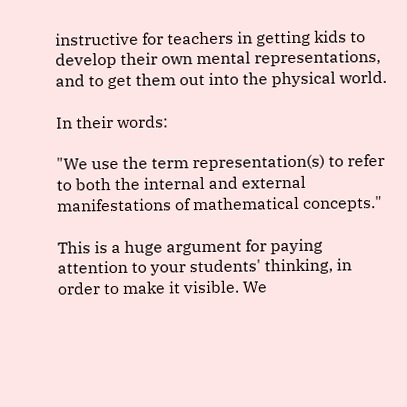instructive for teachers in getting kids to develop their own mental representations, and to get them out into the physical world.

In their words:

"We use the term representation(s) to refer to both the internal and external manifestations of mathematical concepts."

This is a huge argument for paying attention to your students' thinking, in order to make it visible. We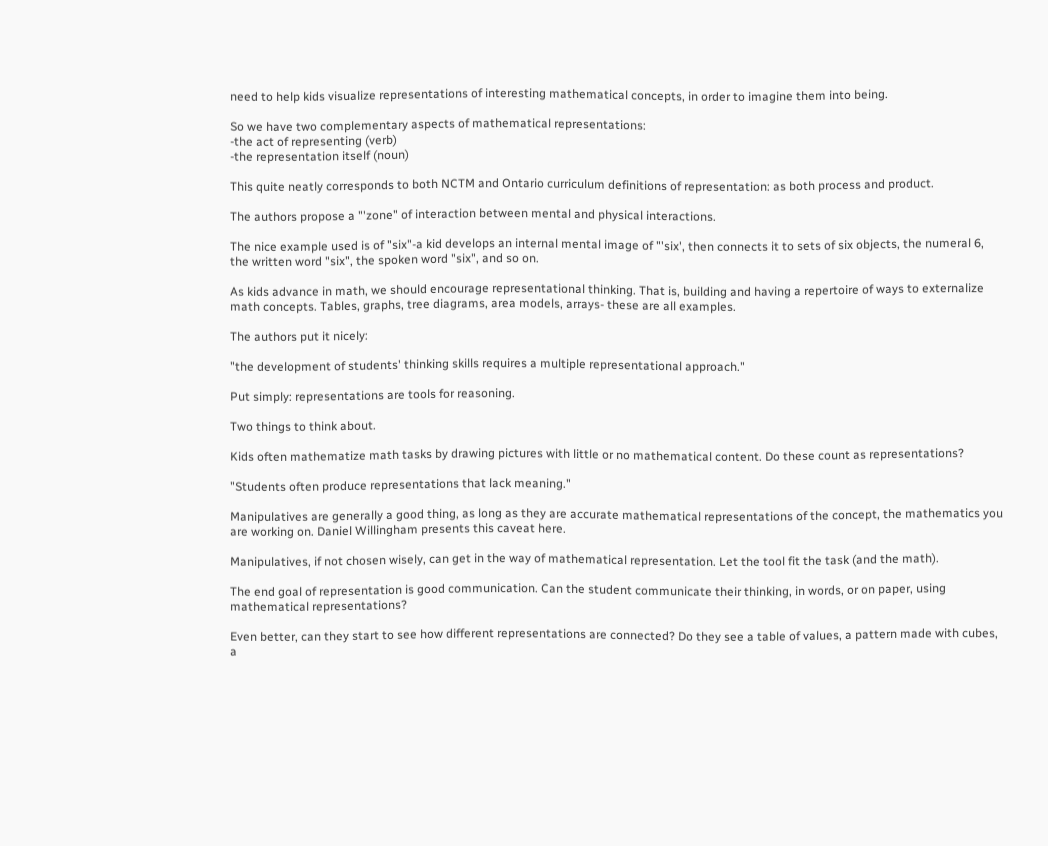need to help kids visualize representations of interesting mathematical concepts, in order to imagine them into being.

So we have two complementary aspects of mathematical representations:
-the act of representing (verb)
-the representation itself (noun)

This quite neatly corresponds to both NCTM and Ontario curriculum definitions of representation: as both process and product.

The authors propose a "'zone" of interaction between mental and physical interactions.

The nice example used is of "six"-a kid develops an internal mental image of "'six', then connects it to sets of six objects, the numeral 6, the written word "six", the spoken word "six", and so on.

As kids advance in math, we should encourage representational thinking. That is, building and having a repertoire of ways to externalize math concepts. Tables, graphs, tree diagrams, area models, arrays- these are all examples.

The authors put it nicely:

"the development of students' thinking skills requires a multiple representational approach."

Put simply: representations are tools for reasoning.

Two things to think about.

Kids often mathematize math tasks by drawing pictures with little or no mathematical content. Do these count as representations?

"Students often produce representations that lack meaning."

Manipulatives are generally a good thing, as long as they are accurate mathematical representations of the concept, the mathematics you are working on. Daniel Willingham presents this caveat here.

Manipulatives, if not chosen wisely, can get in the way of mathematical representation. Let the tool fit the task (and the math).

The end goal of representation is good communication. Can the student communicate their thinking, in words, or on paper, using mathematical representations?

Even better, can they start to see how different representations are connected? Do they see a table of values, a pattern made with cubes, a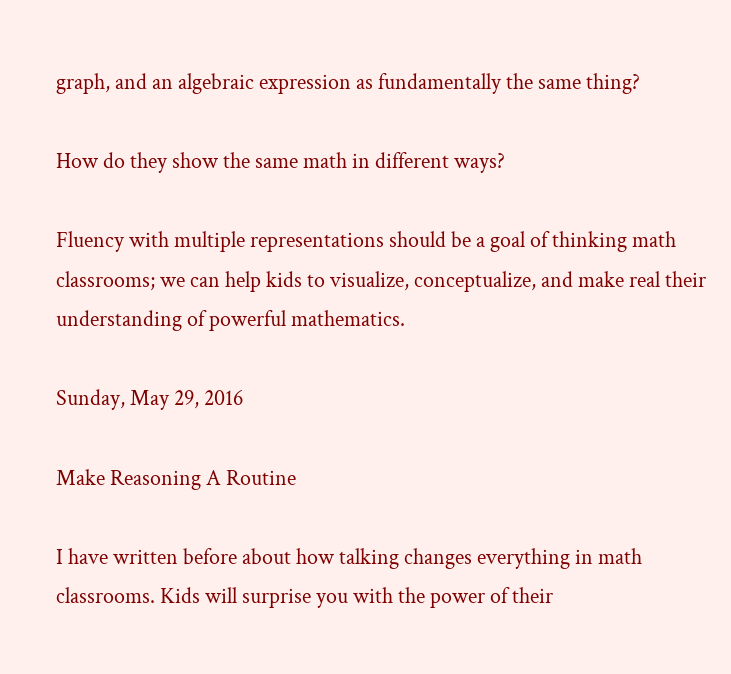graph, and an algebraic expression as fundamentally the same thing?

How do they show the same math in different ways?

Fluency with multiple representations should be a goal of thinking math classrooms; we can help kids to visualize, conceptualize, and make real their understanding of powerful mathematics.

Sunday, May 29, 2016

Make Reasoning A Routine

I have written before about how talking changes everything in math classrooms. Kids will surprise you with the power of their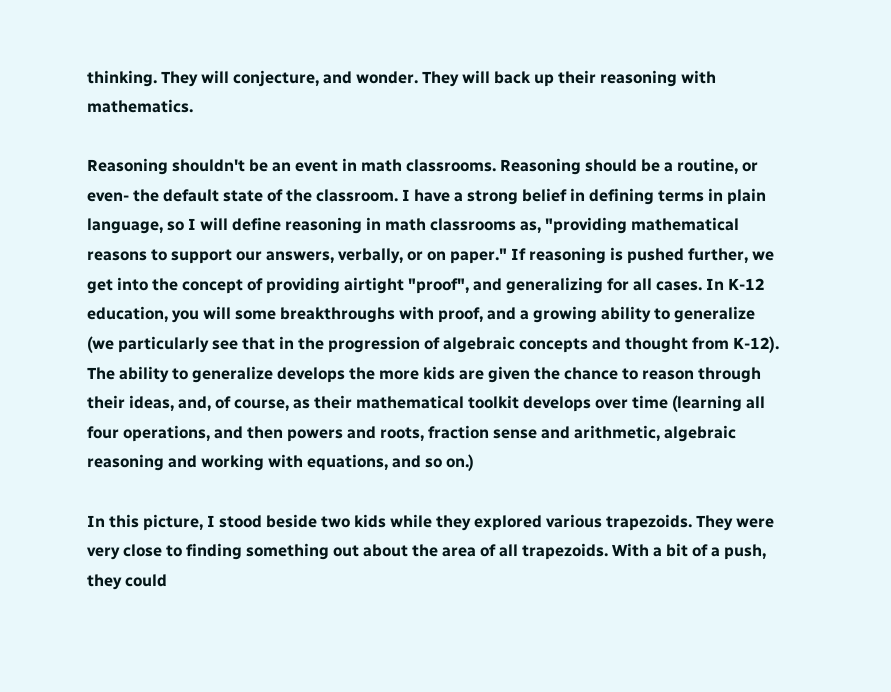thinking. They will conjecture, and wonder. They will back up their reasoning with mathematics.

Reasoning shouldn't be an event in math classrooms. Reasoning should be a routine, or even- the default state of the classroom. I have a strong belief in defining terms in plain language, so I will define reasoning in math classrooms as, "providing mathematical reasons to support our answers, verbally, or on paper." If reasoning is pushed further, we get into the concept of providing airtight "proof", and generalizing for all cases. In K-12 education, you will some breakthroughs with proof, and a growing ability to generalize (we particularly see that in the progression of algebraic concepts and thought from K-12). The ability to generalize develops the more kids are given the chance to reason through their ideas, and, of course, as their mathematical toolkit develops over time (learning all four operations, and then powers and roots, fraction sense and arithmetic, algebraic reasoning and working with equations, and so on.)

In this picture, I stood beside two kids while they explored various trapezoids. They were very close to finding something out about the area of all trapezoids. With a bit of a push, they could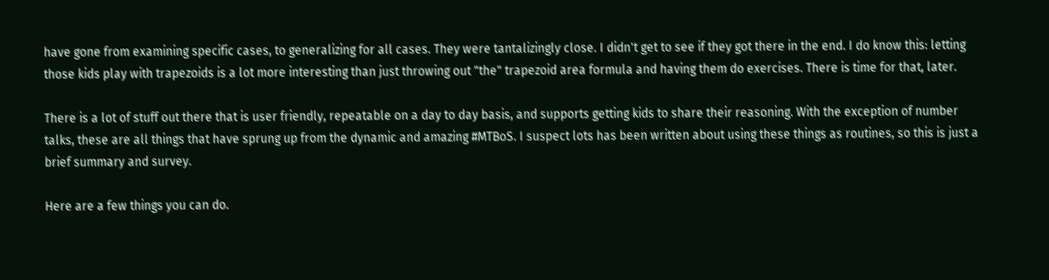have gone from examining specific cases, to generalizing for all cases. They were tantalizingly close. I didn't get to see if they got there in the end. I do know this: letting those kids play with trapezoids is a lot more interesting than just throwing out "the" trapezoid area formula and having them do exercises. There is time for that, later.

There is a lot of stuff out there that is user friendly, repeatable on a day to day basis, and supports getting kids to share their reasoning. With the exception of number talks, these are all things that have sprung up from the dynamic and amazing #MTBoS. I suspect lots has been written about using these things as routines, so this is just a brief summary and survey.

Here are a few things you can do.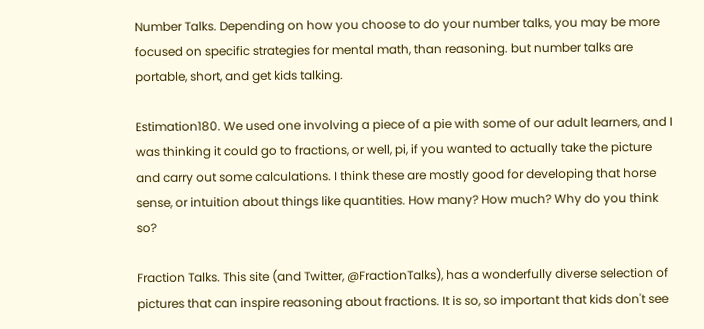Number Talks. Depending on how you choose to do your number talks, you may be more focused on specific strategies for mental math, than reasoning. but number talks are portable, short, and get kids talking.

Estimation180. We used one involving a piece of a pie with some of our adult learners, and I was thinking it could go to fractions, or well, pi, if you wanted to actually take the picture and carry out some calculations. I think these are mostly good for developing that horse sense, or intuition about things like quantities. How many? How much? Why do you think so?

Fraction Talks. This site (and Twitter, @FractionTalks), has a wonderfully diverse selection of pictures that can inspire reasoning about fractions. It is so, so important that kids don't see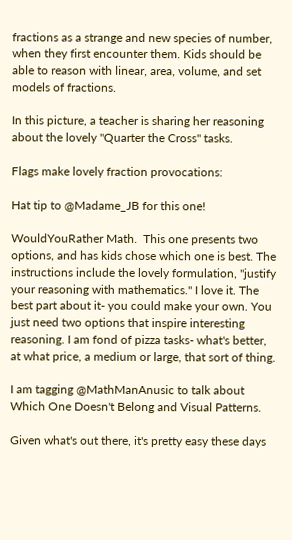fractions as a strange and new species of number, when they first encounter them. Kids should be able to reason with linear, area, volume, and set models of fractions.

In this picture, a teacher is sharing her reasoning about the lovely "Quarter the Cross" tasks.

Flags make lovely fraction provocations:

Hat tip to @Madame_JB for this one!

WouldYouRather Math.  This one presents two options, and has kids chose which one is best. The instructions include the lovely formulation, "justify your reasoning with mathematics." I love it. The best part about it- you could make your own. You just need two options that inspire interesting reasoning. I am fond of pizza tasks- what's better, at what price, a medium or large, that sort of thing.

I am tagging @MathManAnusic to talk about Which One Doesn't Belong and Visual Patterns.

Given what's out there, it's pretty easy these days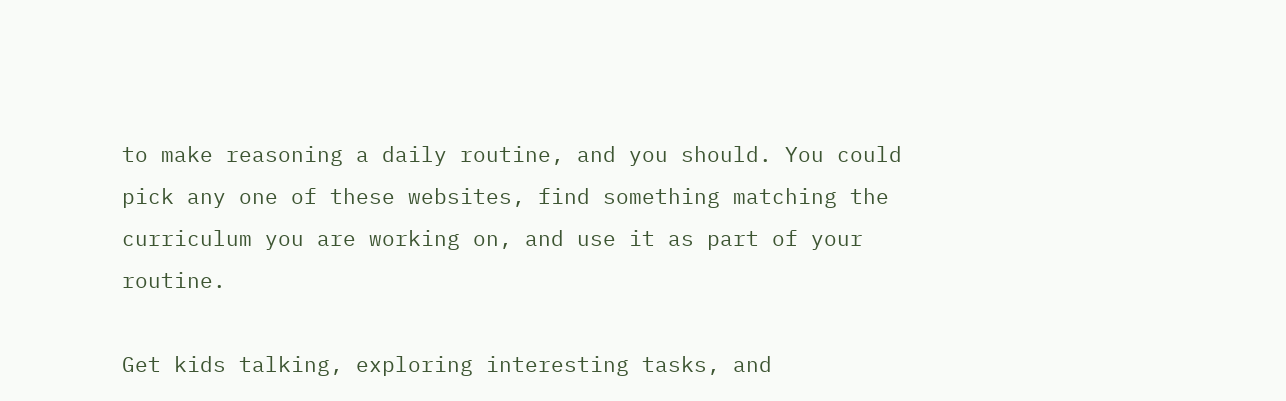to make reasoning a daily routine, and you should. You could pick any one of these websites, find something matching the curriculum you are working on, and use it as part of your routine.

Get kids talking, exploring interesting tasks, and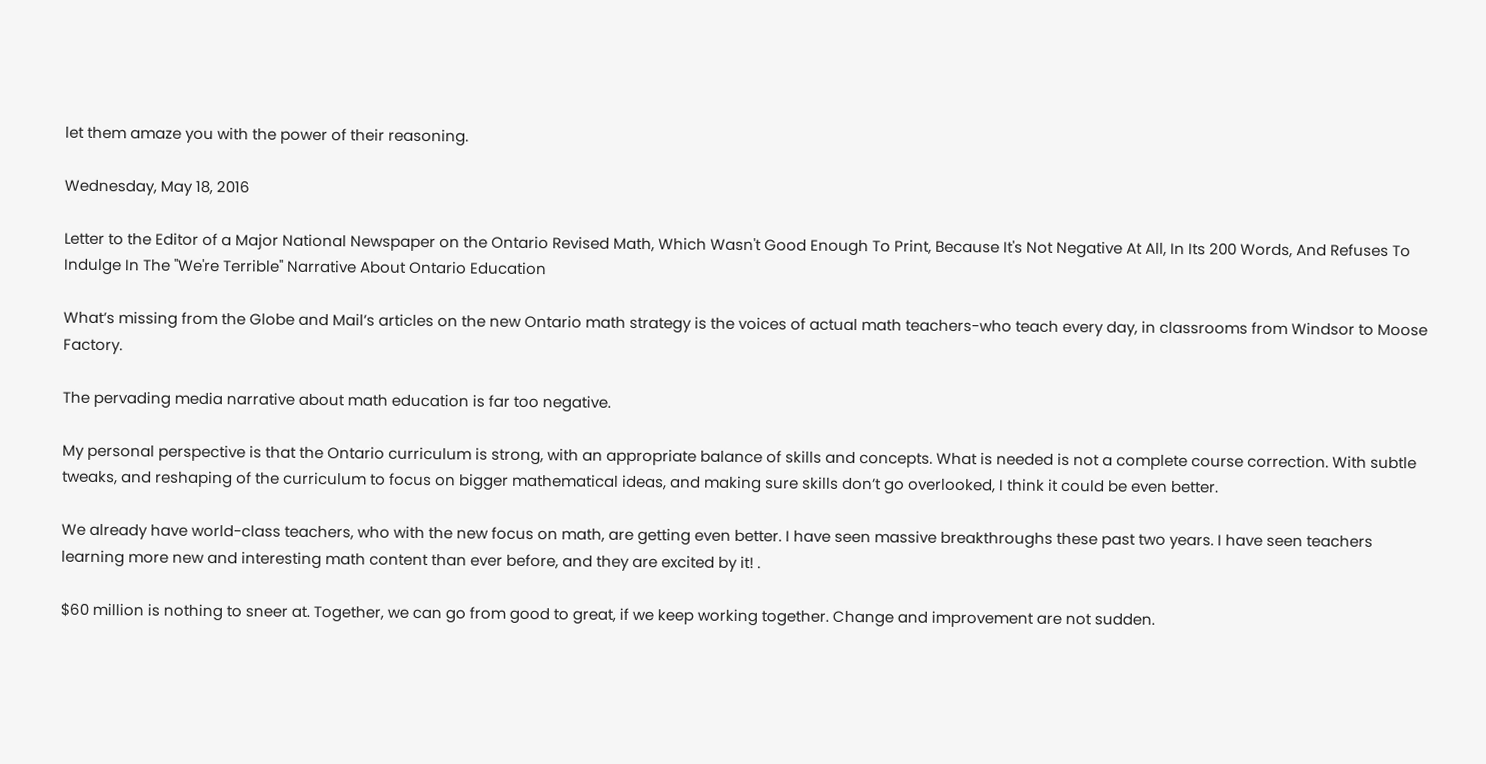let them amaze you with the power of their reasoning.

Wednesday, May 18, 2016

Letter to the Editor of a Major National Newspaper on the Ontario Revised Math, Which Wasn't Good Enough To Print, Because It's Not Negative At All, In Its 200 Words, And Refuses To Indulge In The "We're Terrible" Narrative About Ontario Education

What’s missing from the Globe and Mail’s articles on the new Ontario math strategy is the voices of actual math teachers-who teach every day, in classrooms from Windsor to Moose Factory.

The pervading media narrative about math education is far too negative.

My personal perspective is that the Ontario curriculum is strong, with an appropriate balance of skills and concepts. What is needed is not a complete course correction. With subtle tweaks, and reshaping of the curriculum to focus on bigger mathematical ideas, and making sure skills don’t go overlooked, I think it could be even better.

We already have world-class teachers, who with the new focus on math, are getting even better. I have seen massive breakthroughs these past two years. I have seen teachers learning more new and interesting math content than ever before, and they are excited by it! .

$60 million is nothing to sneer at. Together, we can go from good to great, if we keep working together. Change and improvement are not sudden.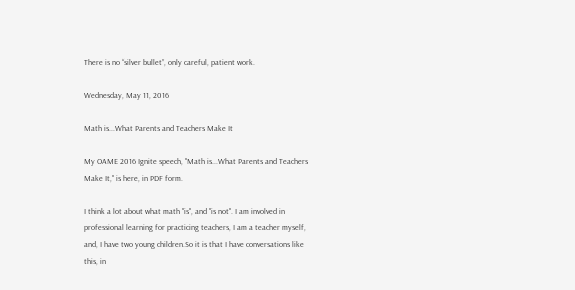There is no “silver bullet”, only careful, patient work.

Wednesday, May 11, 2016

Math is...What Parents and Teachers Make It

My OAME 2016 Ignite speech, "Math is...What Parents and Teachers Make It," is here, in PDF form.

I think a lot about what math "is", and "is not". I am involved in professional learning for practicing teachers, I am a teacher myself, and, I have two young children.So it is that I have conversations like this, in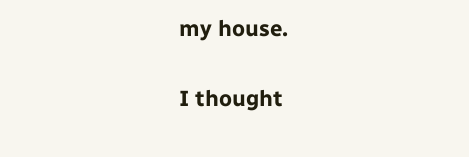my house.

I thought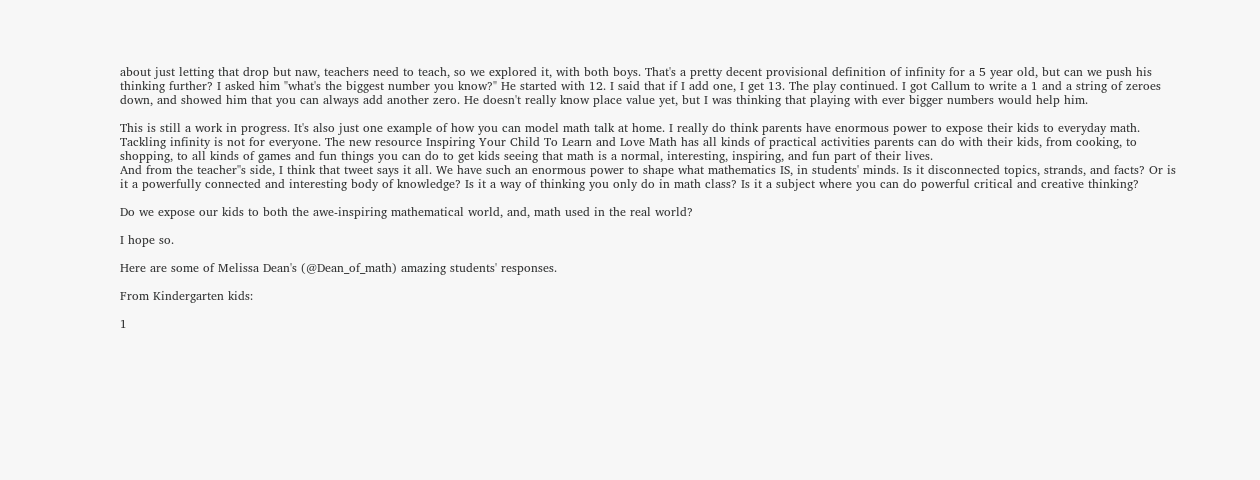about just letting that drop but naw, teachers need to teach, so we explored it, with both boys. That's a pretty decent provisional definition of infinity for a 5 year old, but can we push his thinking further? I asked him "what's the biggest number you know?" He started with 12. I said that if I add one, I get 13. The play continued. I got Callum to write a 1 and a string of zeroes down, and showed him that you can always add another zero. He doesn't really know place value yet, but I was thinking that playing with ever bigger numbers would help him.

This is still a work in progress. It's also just one example of how you can model math talk at home. I really do think parents have enormous power to expose their kids to everyday math. Tackling infinity is not for everyone. The new resource Inspiring Your Child To Learn and Love Math has all kinds of practical activities parents can do with their kids, from cooking, to shopping, to all kinds of games and fun things you can do to get kids seeing that math is a normal, interesting, inspiring, and fun part of their lives.
And from the teacher''s side, I think that tweet says it all. We have such an enormous power to shape what mathematics IS, in students' minds. Is it disconnected topics, strands, and facts? Or is it a powerfully connected and interesting body of knowledge? Is it a way of thinking you only do in math class? Is it a subject where you can do powerful critical and creative thinking?

Do we expose our kids to both the awe-inspiring mathematical world, and, math used in the real world?

I hope so.

Here are some of Melissa Dean's (@Dean_of_math) amazing students' responses.

From Kindergarten kids:

1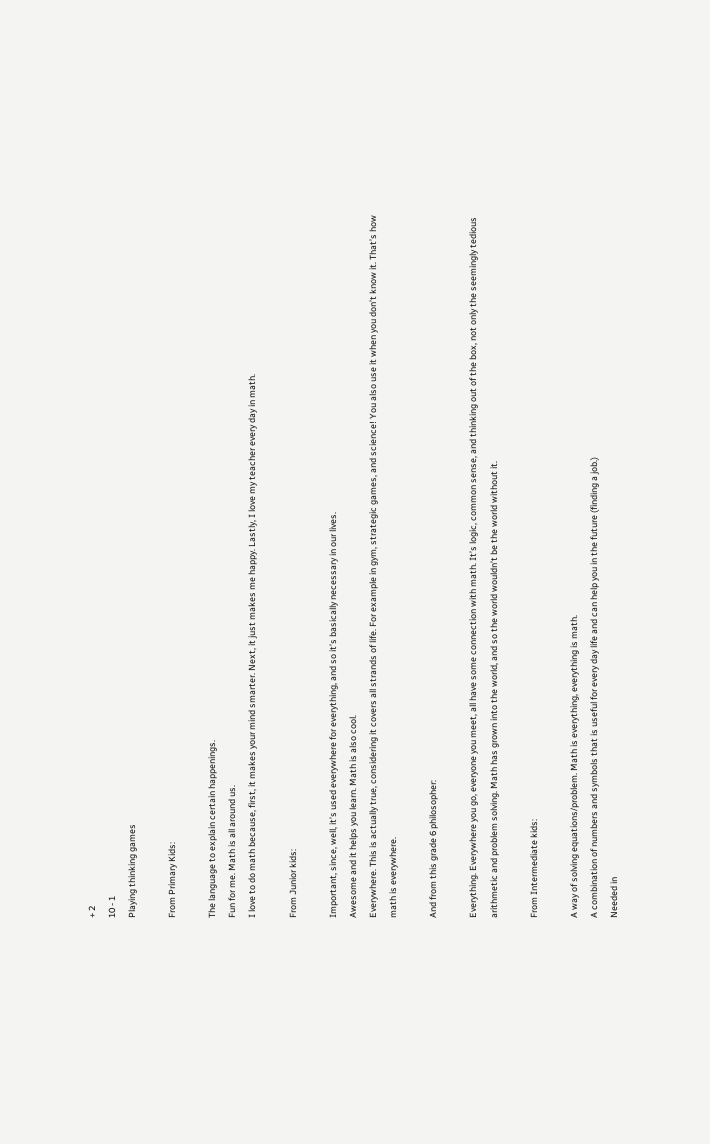+ 2
10 - 1
Playing thinking games

From Primary Kids:

The language to explain certain happenings.
Fun for me. Math is all around us.
I love to do math because, first, it makes your mind smarter. Next, it just makes me happy. Lastly, I love my teacher every day in math.

From Junior kids:

Important, since, well, it’s used everywhere for everything, and so it’s basically necessary in our lives.
Awesome and it helps you learn. Math is also cool.
Everywhere. This is actually true, considering it covers all strands of life. For example in gym, strategic games, and science! You also use it when you don’t know it. That’s how math is everywhere.

And from this grade 6 philosopher:

Everything. Everywhere you go, everyone you meet, all have some connection with math. It’s logic, common sense, and thinking out of the box, not only the seemingly tedious arithmetic and problem solving. Math has grown into the world, and so the world wouldn’t be the world without it.

From Intermediate kids:

A way of solving equations/problem. Math is everything, everything is math.
A combination of numbers and symbols that is useful for every day life and can help you in the future (finding a job.)
Needed in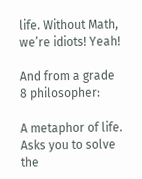life. Without Math, we’re idiots! Yeah!

And from a grade 8 philosopher:

A metaphor of life. Asks you to solve the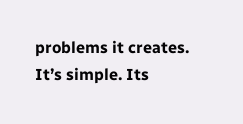problems it creates. It’s simple. Its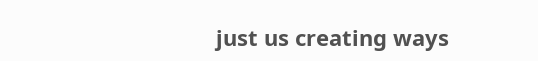just us creating ways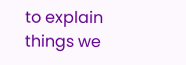to explain things we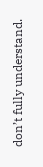don’t fully understand.